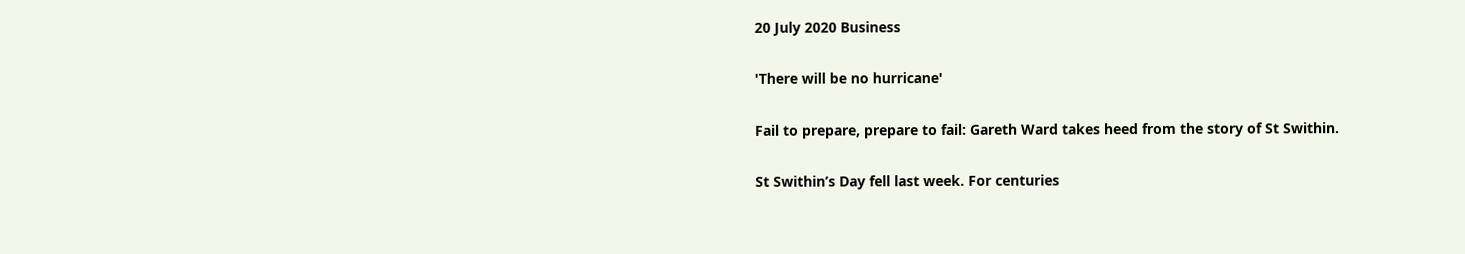20 July 2020 Business

'There will be no hurricane'

Fail to prepare, prepare to fail: Gareth Ward takes heed from the story of St Swithin.

St Swithin’s Day fell last week. For centuries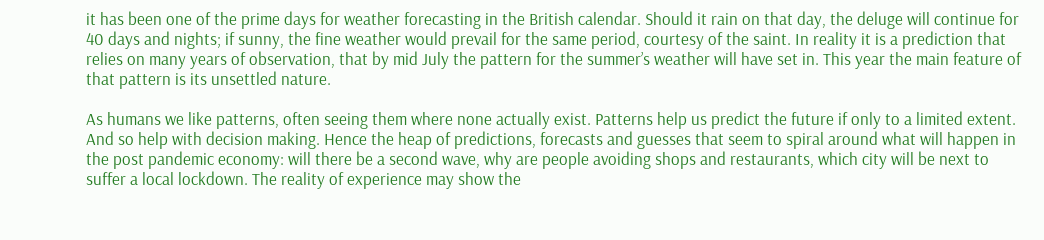it has been one of the prime days for weather forecasting in the British calendar. Should it rain on that day, the deluge will continue for 40 days and nights; if sunny, the fine weather would prevail for the same period, courtesy of the saint. In reality it is a prediction that relies on many years of observation, that by mid July the pattern for the summer’s weather will have set in. This year the main feature of that pattern is its unsettled nature.

As humans we like patterns, often seeing them where none actually exist. Patterns help us predict the future if only to a limited extent. And so help with decision making. Hence the heap of predictions, forecasts and guesses that seem to spiral around what will happen in the post pandemic economy: will there be a second wave, why are people avoiding shops and restaurants, which city will be next to suffer a local lockdown. The reality of experience may show the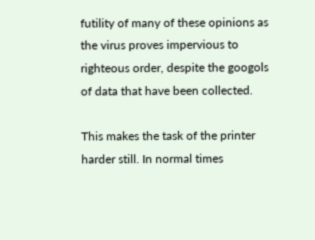futility of many of these opinions as the virus proves impervious to righteous order, despite the googols of data that have been collected.

This makes the task of the printer harder still. In normal times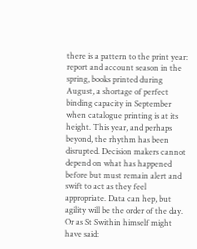there is a pattern to the print year: report and account season in the spring, books printed during August, a shortage of perfect binding capacity in September when catalogue printing is at its height. This year, and perhaps beyond, the rhythm has been disrupted. Decision makers cannot depend on what has happened before but must remain alert and swift to act as they feel appropriate. Data can hep, but agility will be the order of the day. Or as St Swithin himself might have said: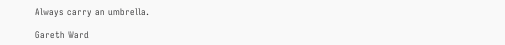Always carry an umbrella.

Gareth Ward